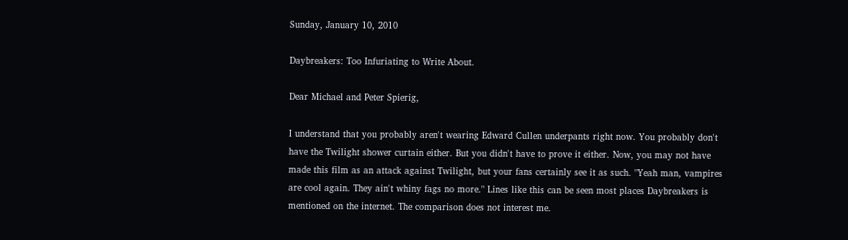Sunday, January 10, 2010

Daybreakers: Too Infuriating to Write About.

Dear Michael and Peter Spierig,

I understand that you probably aren't wearing Edward Cullen underpants right now. You probably don't have the Twilight shower curtain either. But you didn't have to prove it either. Now, you may not have made this film as an attack against Twilight, but your fans certainly see it as such. "Yeah man, vampires are cool again. They ain't whiny fags no more." Lines like this can be seen most places Daybreakers is mentioned on the internet. The comparison does not interest me.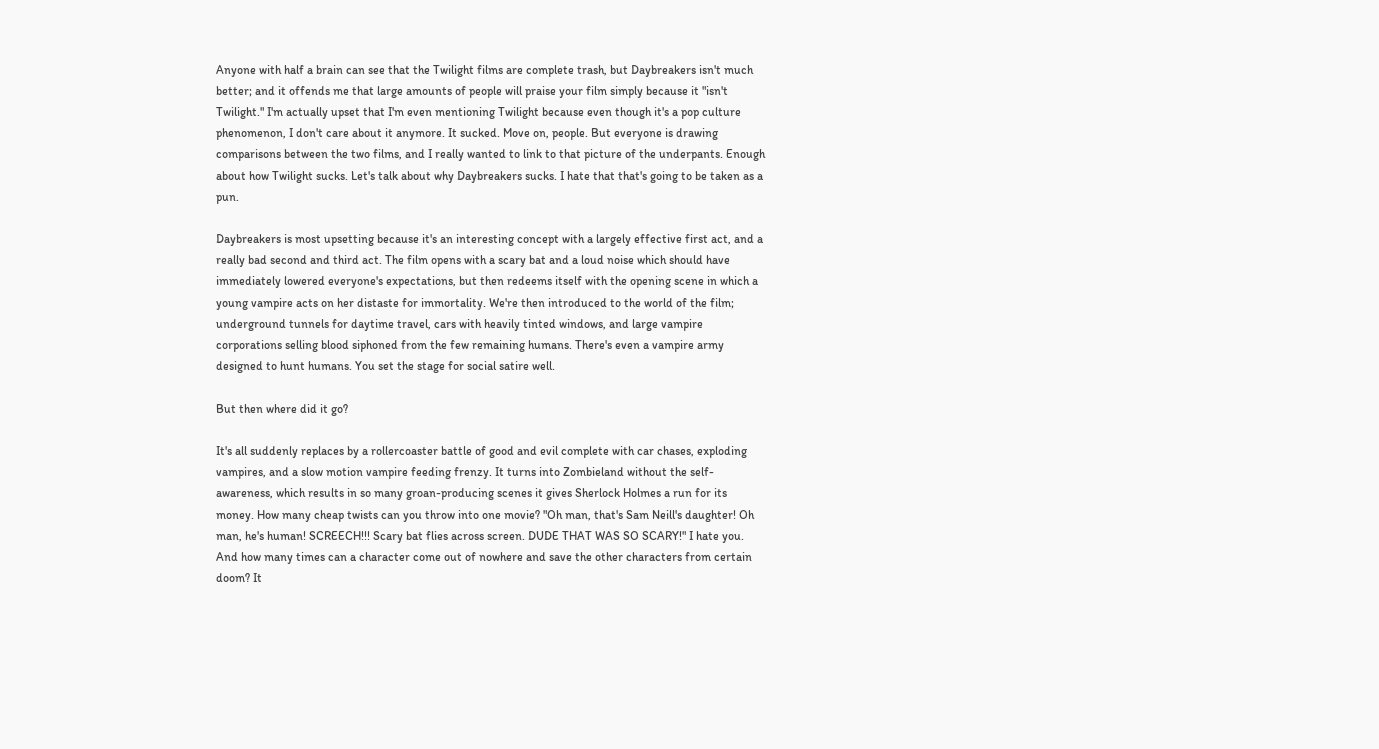Anyone with half a brain can see that the Twilight films are complete trash, but Daybreakers isn't much better; and it offends me that large amounts of people will praise your film simply because it "isn't Twilight." I'm actually upset that I'm even mentioning Twilight because even though it's a pop culture phenomenon, I don't care about it anymore. It sucked. Move on, people. But everyone is drawing comparisons between the two films, and I really wanted to link to that picture of the underpants. Enough about how Twilight sucks. Let's talk about why Daybreakers sucks. I hate that that's going to be taken as a pun.

Daybreakers is most upsetting because it's an interesting concept with a largely effective first act, and a really bad second and third act. The film opens with a scary bat and a loud noise which should have immediately lowered everyone's expectations, but then redeems itself with the opening scene in which a young vampire acts on her distaste for immortality. We're then introduced to the world of the film; underground tunnels for daytime travel, cars with heavily tinted windows, and large vampire corporations selling blood siphoned from the few remaining humans. There's even a vampire army designed to hunt humans. You set the stage for social satire well.

But then where did it go?

It's all suddenly replaces by a rollercoaster battle of good and evil complete with car chases, exploding vampires, and a slow motion vampire feeding frenzy. It turns into Zombieland without the self-awareness, which results in so many groan-producing scenes it gives Sherlock Holmes a run for its money. How many cheap twists can you throw into one movie? "Oh man, that's Sam Neill's daughter! Oh man, he's human! SCREECH!!! Scary bat flies across screen. DUDE THAT WAS SO SCARY!" I hate you. And how many times can a character come out of nowhere and save the other characters from certain doom? It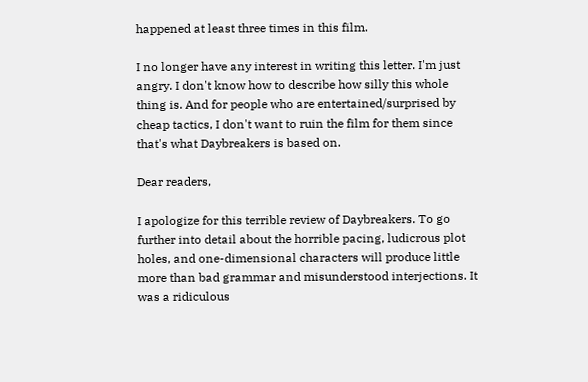happened at least three times in this film.

I no longer have any interest in writing this letter. I'm just angry. I don't know how to describe how silly this whole thing is. And for people who are entertained/surprised by cheap tactics, I don't want to ruin the film for them since that's what Daybreakers is based on.

Dear readers,

I apologize for this terrible review of Daybreakers. To go further into detail about the horrible pacing, ludicrous plot holes, and one-dimensional characters will produce little more than bad grammar and misunderstood interjections. It was a ridiculous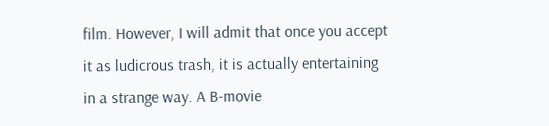film. However, I will admit that once you accept it as ludicrous trash, it is actually entertaining in a strange way. A B-movie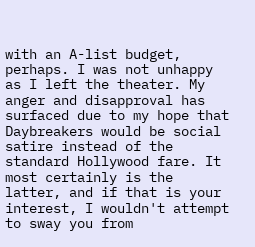with an A-list budget, perhaps. I was not unhappy as I left the theater. My anger and disapproval has surfaced due to my hope that Daybreakers would be social satire instead of the standard Hollywood fare. It most certainly is the latter, and if that is your interest, I wouldn't attempt to sway you from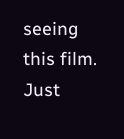seeing this film. Just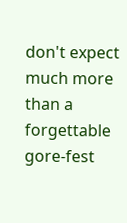don't expect much more than a forgettable gore-fest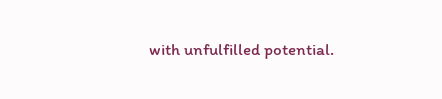with unfulfilled potential.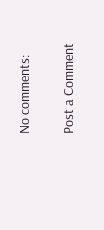No comments:

Post a Comment